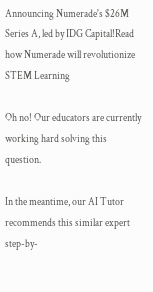Announcing Numerade's $26M Series A, led by IDG Capital!Read how Numerade will revolutionize STEM Learning

Oh no! Our educators are currently working hard solving this question.

In the meantime, our AI Tutor recommends this similar expert step-by-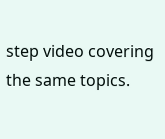step video covering the same topics.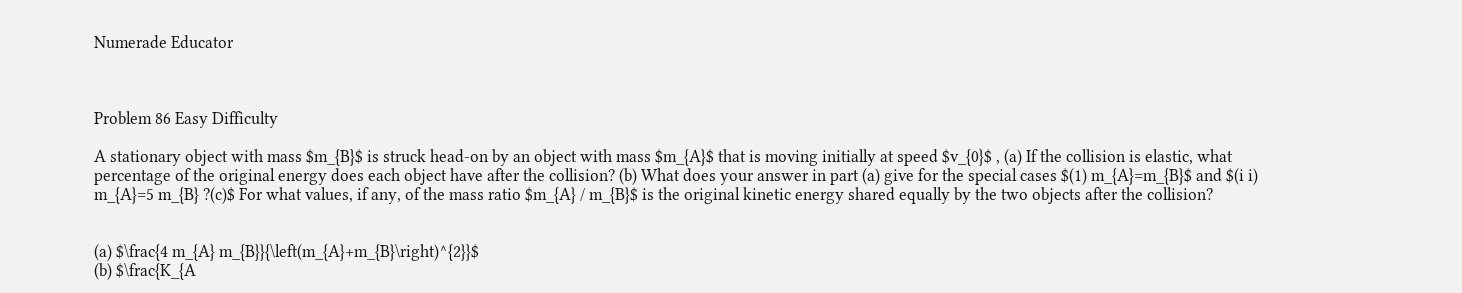Numerade Educator



Problem 86 Easy Difficulty

A stationary object with mass $m_{B}$ is struck head-on by an object with mass $m_{A}$ that is moving initially at speed $v_{0}$ , (a) If the collision is elastic, what percentage of the original energy does each object have after the collision? (b) What does your answer in part (a) give for the special cases $(1) m_{A}=m_{B}$ and $(i i) m_{A}=5 m_{B} ?(c)$ For what values, if any, of the mass ratio $m_{A} / m_{B}$ is the original kinetic energy shared equally by the two objects after the collision?


(a) $\frac{4 m_{A} m_{B}}{\left(m_{A}+m_{B}\right)^{2}}$
(b) $\frac{K_{A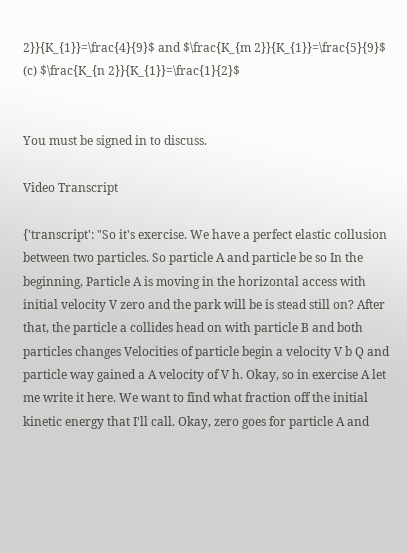2}}{K_{1}}=\frac{4}{9}$ and $\frac{K_{m 2}}{K_{1}}=\frac{5}{9}$
(c) $\frac{K_{n 2}}{K_{1}}=\frac{1}{2}$


You must be signed in to discuss.

Video Transcript

{'transcript': "So it's exercise. We have a perfect elastic collusion between two particles. So particle A and particle be so In the beginning, Particle A is moving in the horizontal access with initial velocity V zero and the park will be is stead still on? After that, the particle a collides head on with particle B and both particles changes Velocities of particle begin a velocity V b Q and particle way gained a A velocity of V h. Okay, so in exercise A let me write it here. We want to find what fraction off the initial kinetic energy that I'll call. Okay, zero goes for particle A and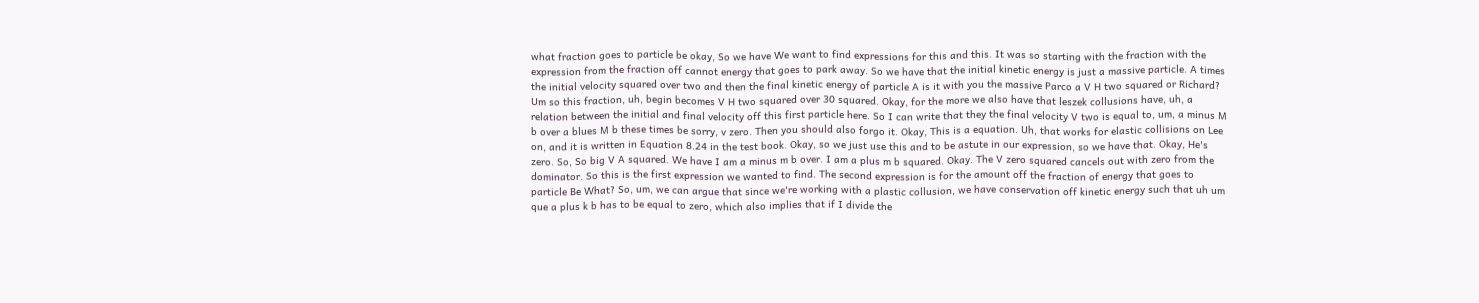what fraction goes to particle be okay, So we have We want to find expressions for this and this. It was so starting with the fraction with the expression from the fraction off cannot energy that goes to park away. So we have that the initial kinetic energy is just a massive particle. A times the initial velocity squared over two and then the final kinetic energy of particle A is it with you the massive Parco a V H two squared or Richard? Um so this fraction, uh, begin becomes V H two squared over 30 squared. Okay, for the more we also have that leszek collusions have, uh, a relation between the initial and final velocity off this first particle here. So I can write that they the final velocity V two is equal to, um, a minus M b over a blues M b these times be sorry, v zero. Then you should also forgo it. Okay, This is a equation. Uh, that works for elastic collisions on Lee on, and it is written in Equation 8.24 in the test book. Okay, so we just use this and to be astute in our expression, so we have that. Okay, He's zero. So, So big V A squared. We have I am a minus m b over. I am a plus m b squared. Okay. The V zero squared cancels out with zero from the dominator. So this is the first expression we wanted to find. The second expression is for the amount off the fraction of energy that goes to particle Be What? So, um, we can argue that since we're working with a plastic collusion, we have conservation off kinetic energy such that uh um que a plus k b has to be equal to zero, which also implies that if I divide the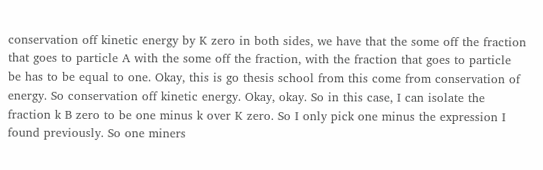conservation off kinetic energy by K zero in both sides, we have that the some off the fraction that goes to particle A with the some off the fraction, with the fraction that goes to particle be has to be equal to one. Okay, this is go thesis school from this come from conservation of energy. So conservation off kinetic energy. Okay, okay. So in this case, I can isolate the fraction k B zero to be one minus k over K zero. So I only pick one minus the expression I found previously. So one miners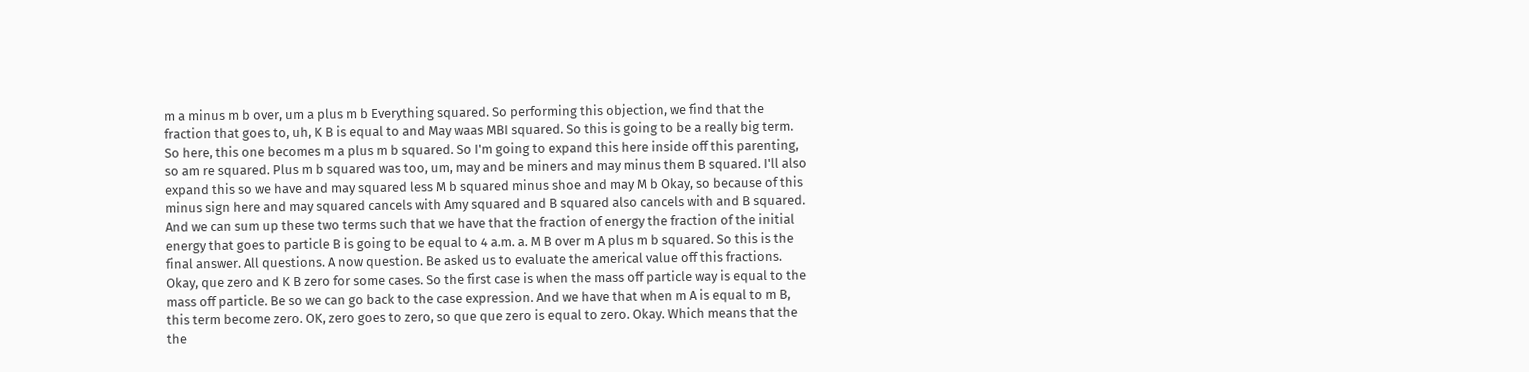m a minus m b over, um a plus m b Everything squared. So performing this objection, we find that the fraction that goes to, uh, K B is equal to and May waas MBI squared. So this is going to be a really big term. So here, this one becomes m a plus m b squared. So I'm going to expand this here inside off this parenting, so am re squared. Plus m b squared was too, um, may and be miners and may minus them B squared. I'll also expand this so we have and may squared less M b squared minus shoe and may M b Okay, so because of this minus sign here and may squared cancels with Amy squared and B squared also cancels with and B squared. And we can sum up these two terms such that we have that the fraction of energy the fraction of the initial energy that goes to particle B is going to be equal to 4 a.m. a. M B over m A plus m b squared. So this is the final answer. All questions. A now question. Be asked us to evaluate the americal value off this fractions. Okay, que zero and K B zero for some cases. So the first case is when the mass off particle way is equal to the mass off particle. Be so we can go back to the case expression. And we have that when m A is equal to m B, this term become zero. OK, zero goes to zero, so que que zero is equal to zero. Okay. Which means that the the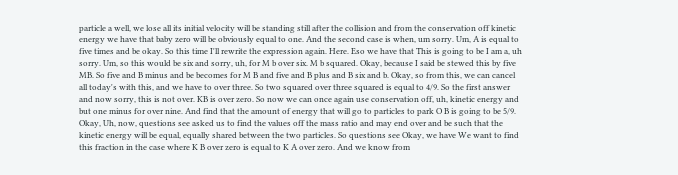particle a well, we lose all its initial velocity will be standing still after the collision and from the conservation off kinetic energy we have that baby zero will be obviously equal to one. And the second case is when, um sorry. Um, A is equal to five times and be okay. So this time I'll rewrite the expression again. Here. Eso we have that This is going to be I am a, uh sorry. Um, so this would be six and sorry, uh, for M b over six. M b squared. Okay, because I said be stewed this by five MB. So five and B minus and be becomes for M B and five and B plus and B six and b. Okay, so from this, we can cancel all today's with this, and we have to over three. So two squared over three squared is equal to 4/9. So the first answer and now sorry, this is not over. KB is over zero. So now we can once again use conservation off, uh, kinetic energy and but one minus for over nine. And find that the amount of energy that will go to particles to park O B is going to be 5/9. Okay, Uh, now, questions see asked us to find the values off the mass ratio and may end over and be such that the kinetic energy will be equal, equally shared between the two particles. So questions see Okay, we have We want to find this fraction in the case where K B over zero is equal to K A over zero. And we know from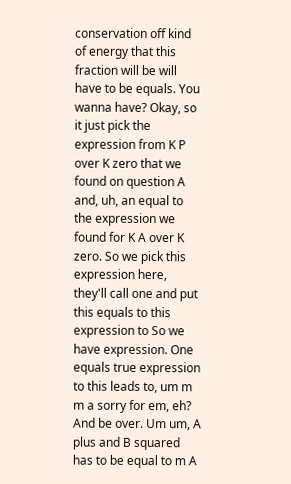conservation off kind of energy that this fraction will be will have to be equals. You wanna have? Okay, so it just pick the expression from K P over K zero that we found on question A and, uh, an equal to the expression we found for K A over K zero. So we pick this expression here, they'll call one and put this equals to this expression to So we have expression. One equals true expression to this leads to, um m m a sorry for em, eh? And be over. Um um, A plus and B squared has to be equal to m A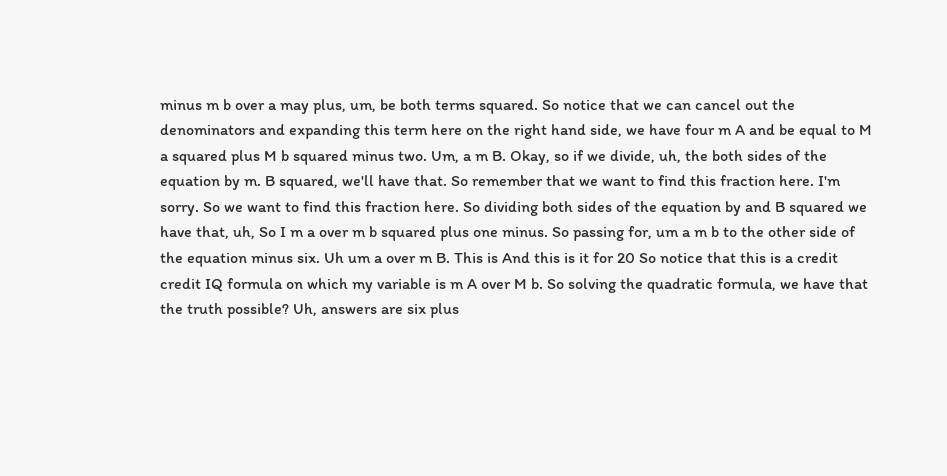minus m b over a may plus, um, be both terms squared. So notice that we can cancel out the denominators and expanding this term here on the right hand side, we have four m A and be equal to M a squared plus M b squared minus two. Um, a m B. Okay, so if we divide, uh, the both sides of the equation by m. B squared, we'll have that. So remember that we want to find this fraction here. I'm sorry. So we want to find this fraction here. So dividing both sides of the equation by and B squared we have that, uh, So I m a over m b squared plus one minus. So passing for, um a m b to the other side of the equation minus six. Uh um a over m B. This is And this is it for 20 So notice that this is a credit credit IQ formula on which my variable is m A over M b. So solving the quadratic formula, we have that the truth possible? Uh, answers are six plus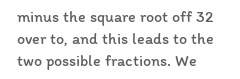minus the square root off 32 over to, and this leads to the two possible fractions. We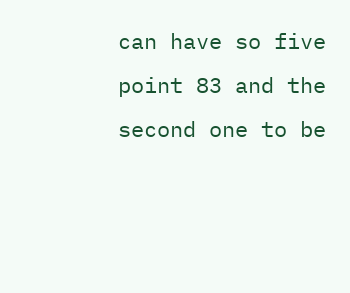can have so five point 83 and the second one to be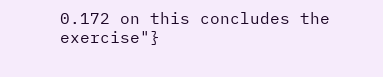0.172 on this concludes the exercise"}